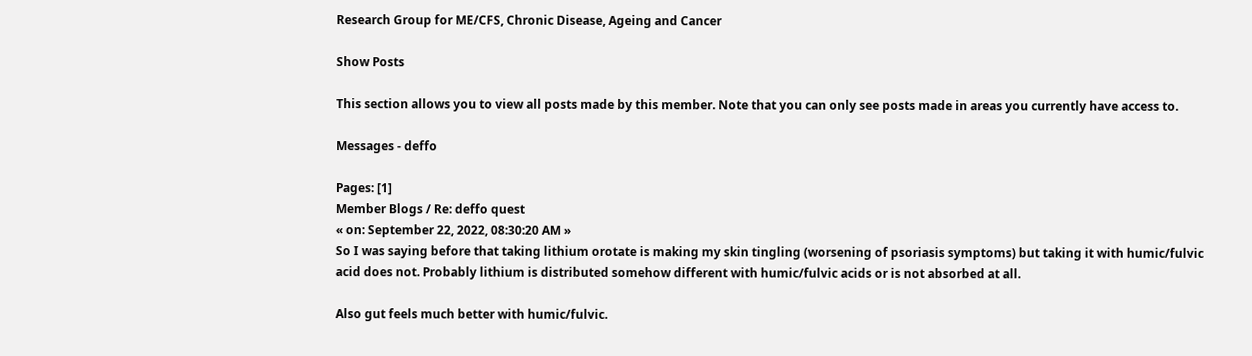Research Group for ME/CFS, Chronic Disease, Ageing and Cancer

Show Posts

This section allows you to view all posts made by this member. Note that you can only see posts made in areas you currently have access to.

Messages - deffo

Pages: [1]
Member Blogs / Re: deffo quest
« on: September 22, 2022, 08:30:20 AM »
So I was saying before that taking lithium orotate is making my skin tingling (worsening of psoriasis symptoms) but taking it with humic/fulvic acid does not. Probably lithium is distributed somehow different with humic/fulvic acids or is not absorbed at all.

Also gut feels much better with humic/fulvic.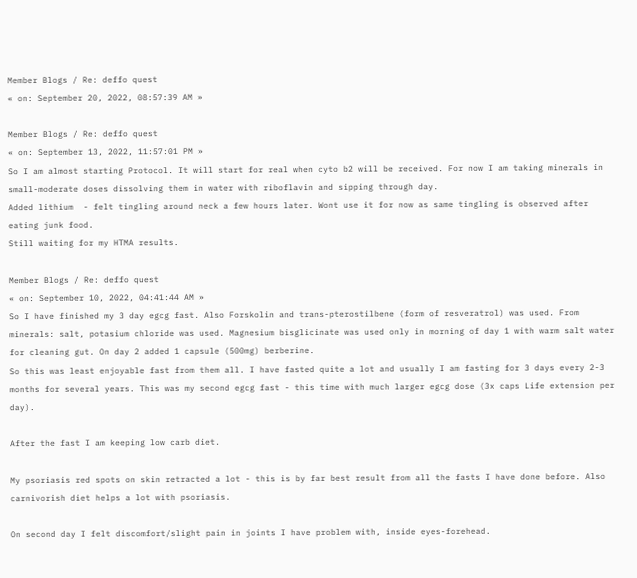Member Blogs / Re: deffo quest
« on: September 20, 2022, 08:57:39 AM »

Member Blogs / Re: deffo quest
« on: September 13, 2022, 11:57:01 PM »
So I am almost starting Protocol. It will start for real when cyto b2 will be received. For now I am taking minerals in small-moderate doses dissolving them in water with riboflavin and sipping through day.
Added lithium  - felt tingling around neck a few hours later. Wont use it for now as same tingling is observed after eating junk food.
Still waiting for my HTMA results.

Member Blogs / Re: deffo quest
« on: September 10, 2022, 04:41:44 AM »
So I have finished my 3 day egcg fast. Also Forskolin and trans-pterostilbene (form of resveratrol) was used. From minerals: salt, potasium chloride was used. Magnesium bisglicinate was used only in morning of day 1 with warm salt water for cleaning gut. On day 2 added 1 capsule (500mg) berberine.
So this was least enjoyable fast from them all. I have fasted quite a lot and usually I am fasting for 3 days every 2-3 months for several years. This was my second egcg fast - this time with much larger egcg dose (3x caps Life extension per day).

After the fast I am keeping low carb diet.

My psoriasis red spots on skin retracted a lot - this is by far best result from all the fasts I have done before. Also carnivorish diet helps a lot with psoriasis.

On second day I felt discomfort/slight pain in joints I have problem with, inside eyes-forehead.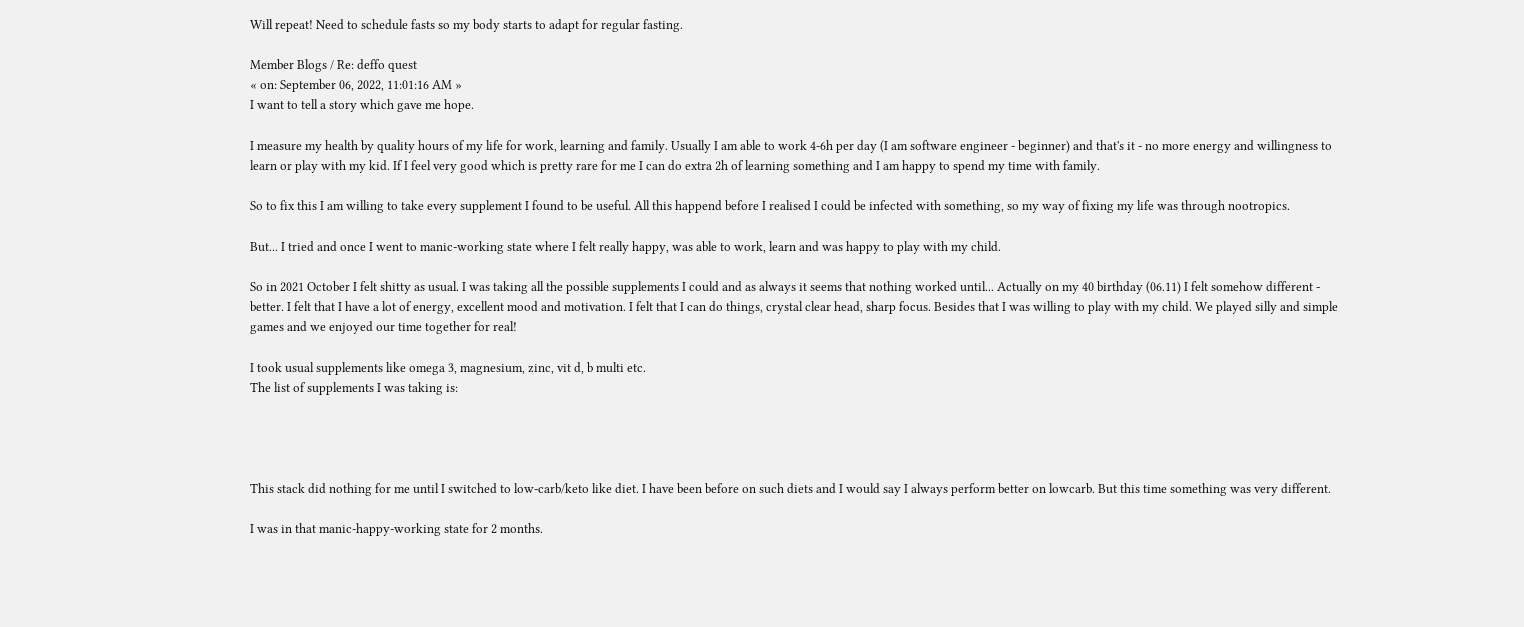Will repeat! Need to schedule fasts so my body starts to adapt for regular fasting.

Member Blogs / Re: deffo quest
« on: September 06, 2022, 11:01:16 AM »
I want to tell a story which gave me hope.

I measure my health by quality hours of my life for work, learning and family. Usually I am able to work 4-6h per day (I am software engineer - beginner) and that's it - no more energy and willingness to learn or play with my kid. If I feel very good which is pretty rare for me I can do extra 2h of learning something and I am happy to spend my time with family.

So to fix this I am willing to take every supplement I found to be useful. All this happend before I realised I could be infected with something, so my way of fixing my life was through nootropics.

But... I tried and once I went to manic-working state where I felt really happy, was able to work, learn and was happy to play with my child.

So in 2021 October I felt shitty as usual. I was taking all the possible supplements I could and as always it seems that nothing worked until... Actually on my 40 birthday (06.11) I felt somehow different - better. I felt that I have a lot of energy, excellent mood and motivation. I felt that I can do things, crystal clear head, sharp focus. Besides that I was willing to play with my child. We played silly and simple games and we enjoyed our time together for real!

I took usual supplements like omega 3, magnesium, zinc, vit d, b multi etc.
The list of supplements I was taking is:




This stack did nothing for me until I switched to low-carb/keto like diet. I have been before on such diets and I would say I always perform better on lowcarb. But this time something was very different.

I was in that manic-happy-working state for 2 months.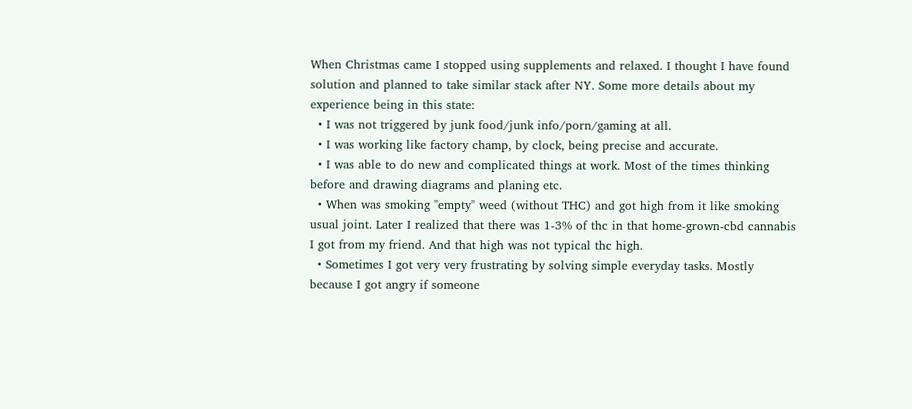When Christmas came I stopped using supplements and relaxed. I thought I have found solution and planned to take similar stack after NY. Some more details about my experience being in this state:
  • I was not triggered by junk food/junk info/porn/gaming at all.
  • I was working like factory champ, by clock, being precise and accurate.
  • I was able to do new and complicated things at work. Most of the times thinking before and drawing diagrams and planing etc.
  • When was smoking "empty" weed (without THC) and got high from it like smoking usual joint. Later I realized that there was 1-3% of thc in that home-grown-cbd cannabis I got from my friend. And that high was not typical thc high.
  • Sometimes I got very very frustrating by solving simple everyday tasks. Mostly because I got angry if someone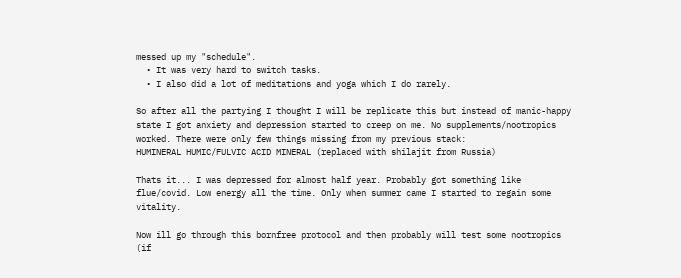messed up my "schedule".
  • It was very hard to switch tasks.
  • I also did a lot of meditations and yoga which I do rarely.

So after all the partying I thought I will be replicate this but instead of manic-happy state I got anxiety and depression started to creep on me. No supplements/nootropics worked. There were only few things missing from my previous stack:
HUMINERAL HUMIC/FULVIC ACID MINERAL (replaced with shilajit from Russia)

Thats it... I was depressed for almost half year. Probably got something like flue/covid. Low energy all the time. Only when summer came I started to regain some vitality.

Now ill go through this bornfree protocol and then probably will test some nootropics (if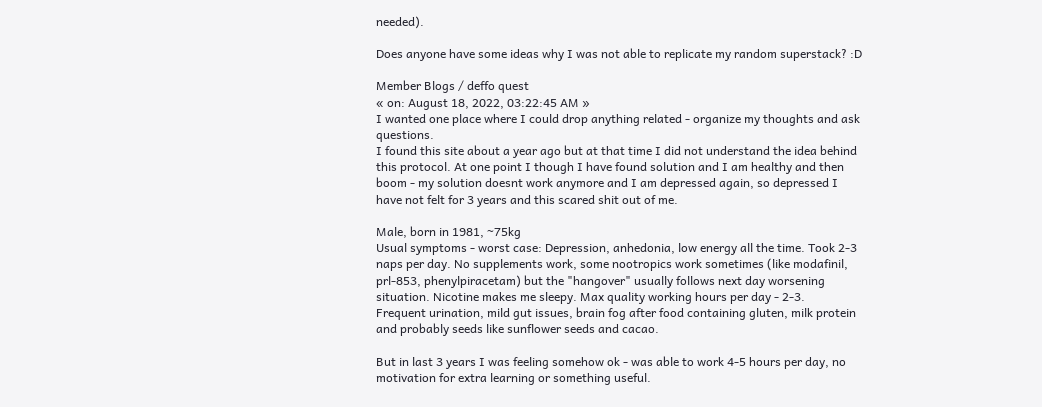needed).

Does anyone have some ideas why I was not able to replicate my random superstack? :D

Member Blogs / deffo quest
« on: August 18, 2022, 03:22:45 AM »
I wanted one place where I could drop anything related - organize my thoughts and ask questions.
I found this site about a year ago but at that time I did not understand the idea behind this protocol. At one point I though I have found solution and I am healthy and then boom - my solution doesnt work anymore and I am depressed again, so depressed I have not felt for 3 years and this scared shit out of me.

Male, born in 1981, ~75kg
Usual symptoms - worst case: Depression, anhedonia, low energy all the time. Took 2-3 naps per day. No supplements work, some nootropics work sometimes (like modafinil, prl-853, phenylpiracetam) but the "hangover" usually follows next day worsening situation. Nicotine makes me sleepy. Max quality working hours per day - 2-3.
Frequent urination, mild gut issues, brain fog after food containing gluten, milk protein and probably seeds like sunflower seeds and cacao.

But in last 3 years I was feeling somehow ok - was able to work 4-5 hours per day, no motivation for extra learning or something useful.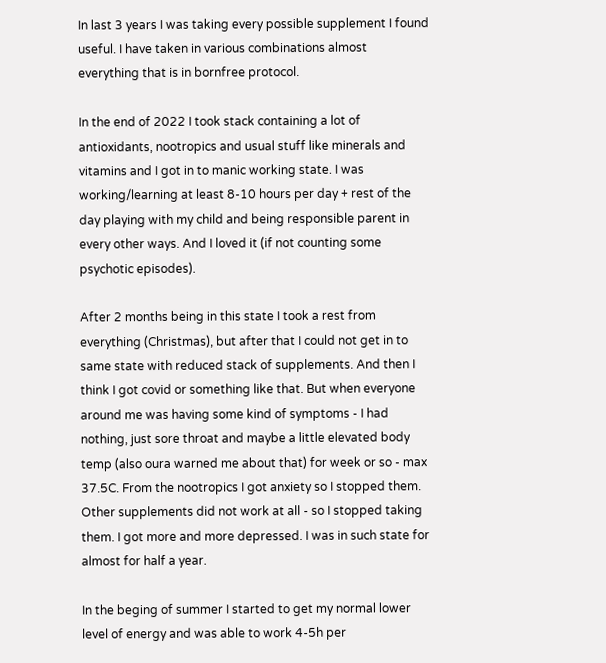In last 3 years I was taking every possible supplement I found useful. I have taken in various combinations almost everything that is in bornfree protocol.

In the end of 2022 I took stack containing a lot of antioxidants, nootropics and usual stuff like minerals and vitamins and I got in to manic working state. I was working/learning at least 8-10 hours per day + rest of the day playing with my child and being responsible parent in every other ways. And I loved it (if not counting some psychotic episodes).

After 2 months being in this state I took a rest from everything (Christmas), but after that I could not get in to same state with reduced stack of supplements. And then I think I got covid or something like that. But when everyone around me was having some kind of symptoms - I had nothing, just sore throat and maybe a little elevated body temp (also oura warned me about that) for week or so - max 37.5C. From the nootropics I got anxiety so I stopped them. Other supplements did not work at all - so I stopped taking them. I got more and more depressed. I was in such state for almost for half a year.

In the beging of summer I started to get my normal lower level of energy and was able to work 4-5h per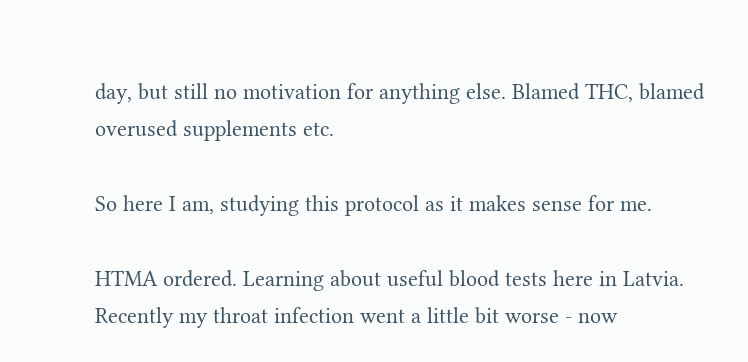day, but still no motivation for anything else. Blamed THC, blamed overused supplements etc.

So here I am, studying this protocol as it makes sense for me.

HTMA ordered. Learning about useful blood tests here in Latvia. Recently my throat infection went a little bit worse - now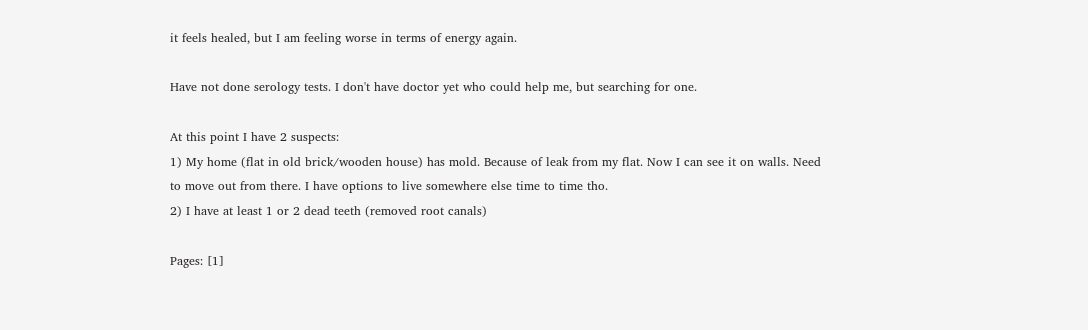it feels healed, but I am feeling worse in terms of energy again.

Have not done serology tests. I don't have doctor yet who could help me, but searching for one.

At this point I have 2 suspects:
1) My home (flat in old brick/wooden house) has mold. Because of leak from my flat. Now I can see it on walls. Need to move out from there. I have options to live somewhere else time to time tho.
2) I have at least 1 or 2 dead teeth (removed root canals)

Pages: [1]